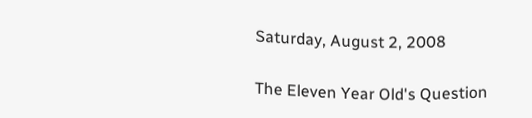Saturday, August 2, 2008

The Eleven Year Old's Question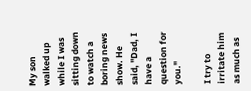My son walked up while I was sitting down to watch a boring news show. He said, "Dad, I have a question for you."

I try to irritate him as much as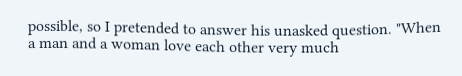possible, so I pretended to answer his unasked question. "When a man and a woman love each other very much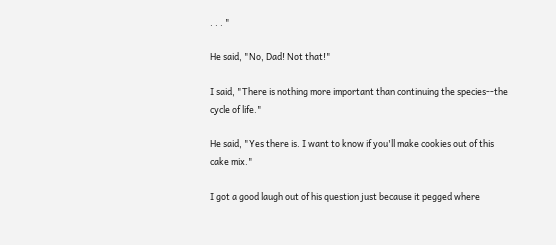. . . "

He said, "No, Dad! Not that!"

I said, "There is nothing more important than continuing the species--the cycle of life."

He said, "Yes there is. I want to know if you'll make cookies out of this cake mix."

I got a good laugh out of his question just because it pegged where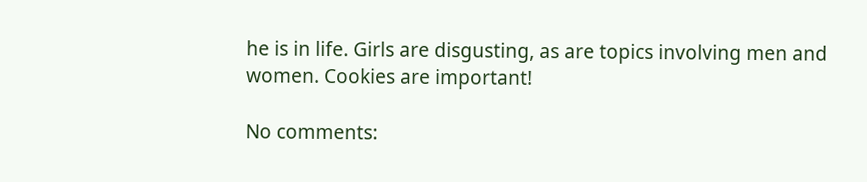he is in life. Girls are disgusting, as are topics involving men and women. Cookies are important!

No comments: